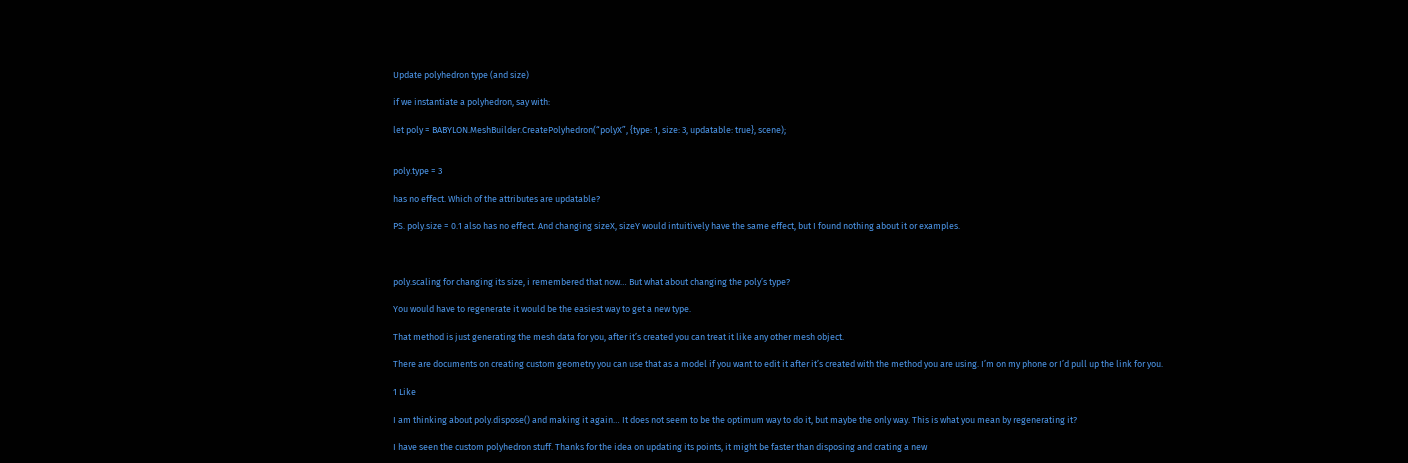Update polyhedron type (and size)

if we instantiate a polyhedron, say with:

let poly = BABYLON.MeshBuilder.CreatePolyhedron(“polyX”, {type: 1, size: 3, updatable: true}, scene);


poly.type = 3

has no effect. Which of the attributes are updatable?

PS. poly.size = 0.1 also has no effect. And changing sizeX, sizeY would intuitively have the same effect, but I found nothing about it or examples.



poly.scaling for changing its size, i remembered that now… But what about changing the poly’s type?

You would have to regenerate it would be the easiest way to get a new type.

That method is just generating the mesh data for you, after it’s created you can treat it like any other mesh object.

There are documents on creating custom geometry you can use that as a model if you want to edit it after it’s created with the method you are using. I’m on my phone or I’d pull up the link for you.

1 Like

I am thinking about poly.dispose() and making it again… It does not seem to be the optimum way to do it, but maybe the only way. This is what you mean by regenerating it?

I have seen the custom polyhedron stuff. Thanks for the idea on updating its points, it might be faster than disposing and crating a new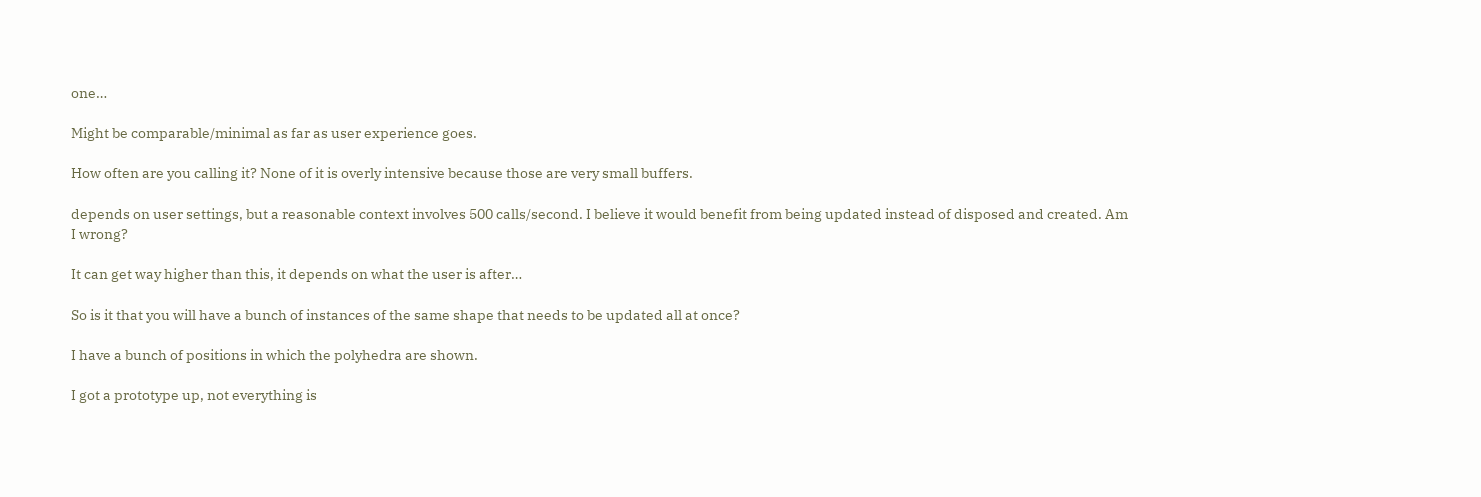one…

Might be comparable/minimal as far as user experience goes.

How often are you calling it? None of it is overly intensive because those are very small buffers.

depends on user settings, but a reasonable context involves 500 calls/second. I believe it would benefit from being updated instead of disposed and created. Am I wrong?

It can get way higher than this, it depends on what the user is after…

So is it that you will have a bunch of instances of the same shape that needs to be updated all at once?

I have a bunch of positions in which the polyhedra are shown.

I got a prototype up, not everything is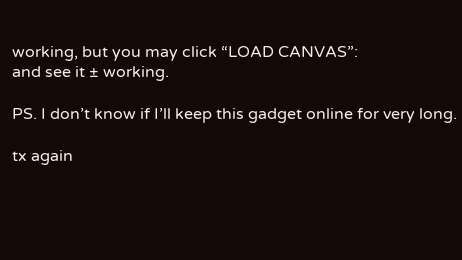working, but you may click “LOAD CANVAS”:
and see it ± working.

PS. I don’t know if I’ll keep this gadget online for very long.

tx again